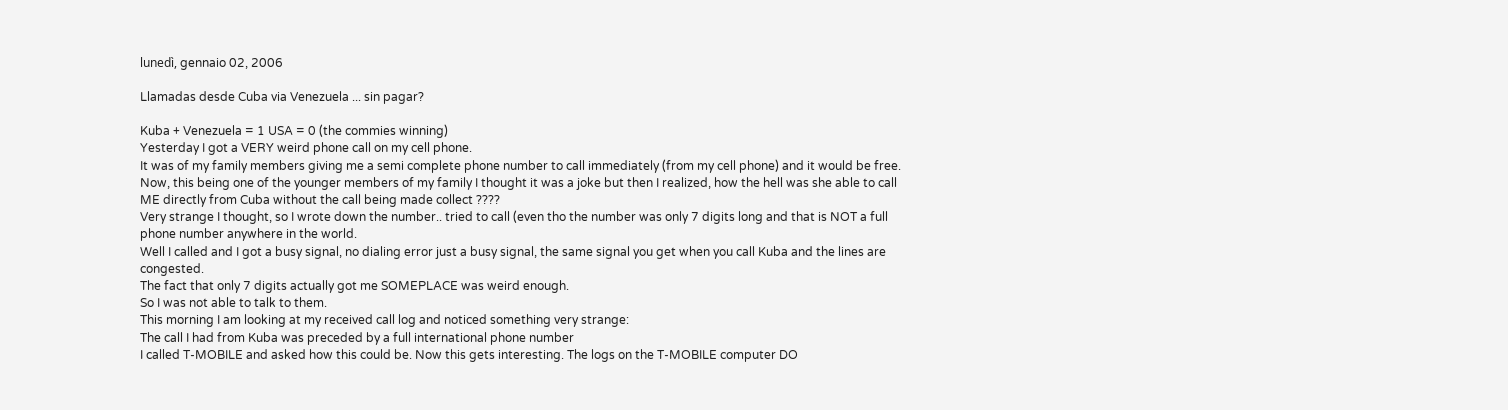lunedì, gennaio 02, 2006

Llamadas desde Cuba via Venezuela ... sin pagar?

Kuba + Venezuela = 1 USA = 0 (the commies winning)
Yesterday I got a VERY weird phone call on my cell phone.
It was of my family members giving me a semi complete phone number to call immediately (from my cell phone) and it would be free.
Now, this being one of the younger members of my family I thought it was a joke but then I realized, how the hell was she able to call ME directly from Cuba without the call being made collect ????
Very strange I thought, so I wrote down the number.. tried to call (even tho the number was only 7 digits long and that is NOT a full phone number anywhere in the world.
Well I called and I got a busy signal, no dialing error just a busy signal, the same signal you get when you call Kuba and the lines are congested.
The fact that only 7 digits actually got me SOMEPLACE was weird enough.
So I was not able to talk to them.
This morning I am looking at my received call log and noticed something very strange:
The call I had from Kuba was preceded by a full international phone number
I called T-MOBILE and asked how this could be. Now this gets interesting. The logs on the T-MOBILE computer DO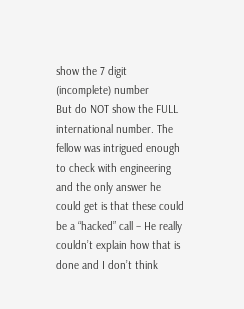show the 7 digit (incomplete) number
But do NOT show the FULL international number. The fellow was intrigued enough to check with engineering and the only answer he could get is that these could be a “hacked” call – He really couldn’t explain how that is done and I don’t think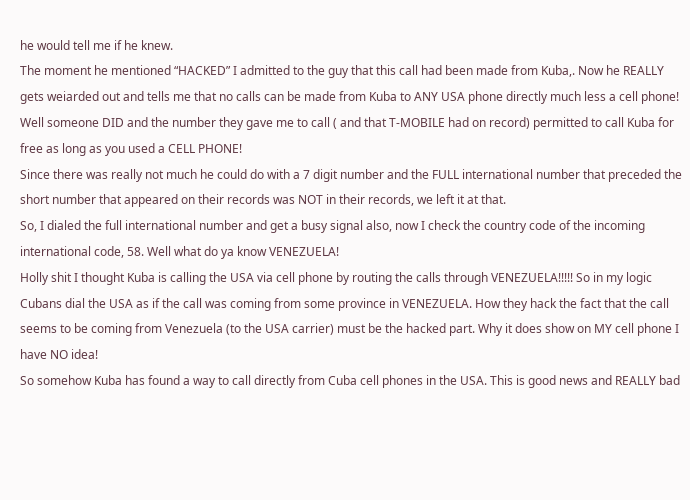he would tell me if he knew.
The moment he mentioned “HACKED” I admitted to the guy that this call had been made from Kuba,. Now he REALLY gets weiarded out and tells me that no calls can be made from Kuba to ANY USA phone directly much less a cell phone!
Well someone DID and the number they gave me to call ( and that T-MOBILE had on record) permitted to call Kuba for free as long as you used a CELL PHONE!
Since there was really not much he could do with a 7 digit number and the FULL international number that preceded the short number that appeared on their records was NOT in their records, we left it at that.
So, I dialed the full international number and get a busy signal also, now I check the country code of the incoming international code, 58. Well what do ya know VENEZUELA!
Holly shit I thought Kuba is calling the USA via cell phone by routing the calls through VENEZUELA!!!!! So in my logic
Cubans dial the USA as if the call was coming from some province in VENEZUELA. How they hack the fact that the call seems to be coming from Venezuela (to the USA carrier) must be the hacked part. Why it does show on MY cell phone I have NO idea!
So somehow Kuba has found a way to call directly from Cuba cell phones in the USA. This is good news and REALLY bad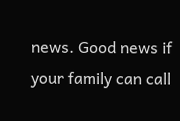news. Good news if your family can call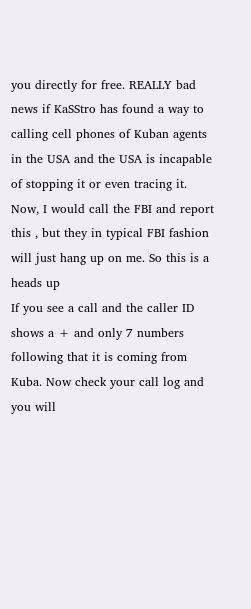you directly for free. REALLY bad news if KaSStro has found a way to calling cell phones of Kuban agents in the USA and the USA is incapable of stopping it or even tracing it.
Now, I would call the FBI and report this , but they in typical FBI fashion will just hang up on me. So this is a heads up
If you see a call and the caller ID shows a + and only 7 numbers following that it is coming from Kuba. Now check your call log and you will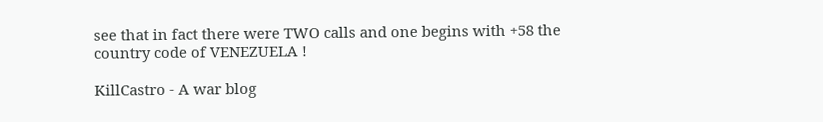see that in fact there were TWO calls and one begins with +58 the country code of VENEZUELA !

KillCastro - A war blog